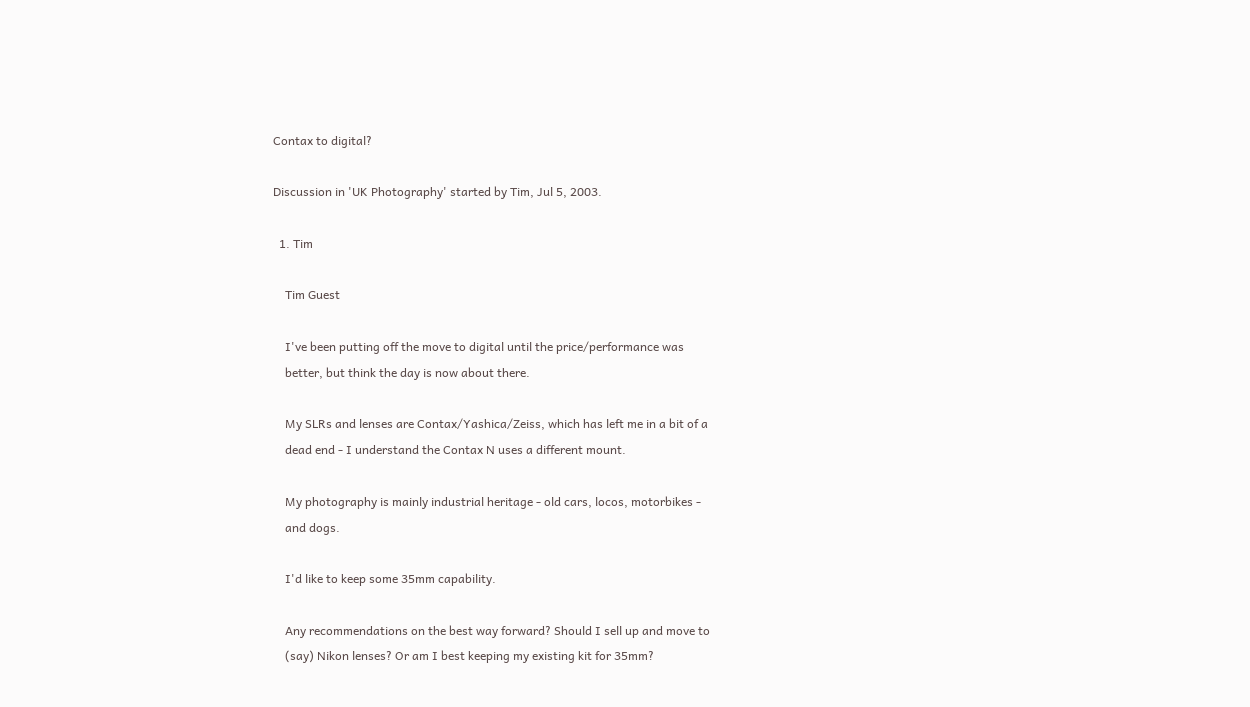Contax to digital?

Discussion in 'UK Photography' started by Tim, Jul 5, 2003.

  1. Tim

    Tim Guest

    I've been putting off the move to digital until the price/performance was
    better, but think the day is now about there.

    My SLRs and lenses are Contax/Yashica/Zeiss, which has left me in a bit of a
    dead end - I understand the Contax N uses a different mount.

    My photography is mainly industrial heritage - old cars, locos, motorbikes -
    and dogs.

    I'd like to keep some 35mm capability.

    Any recommendations on the best way forward? Should I sell up and move to
    (say) Nikon lenses? Or am I best keeping my existing kit for 35mm?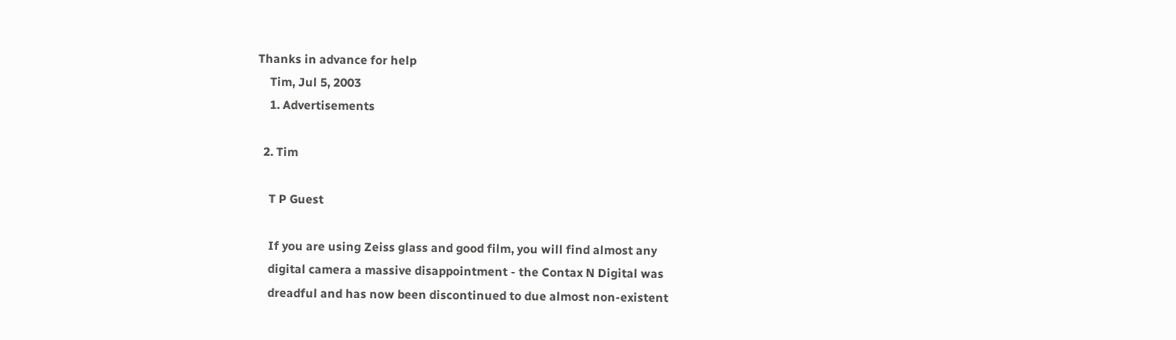Thanks in advance for help
    Tim, Jul 5, 2003
    1. Advertisements

  2. Tim

    T P Guest

    If you are using Zeiss glass and good film, you will find almost any
    digital camera a massive disappointment - the Contax N Digital was
    dreadful and has now been discontinued to due almost non-existent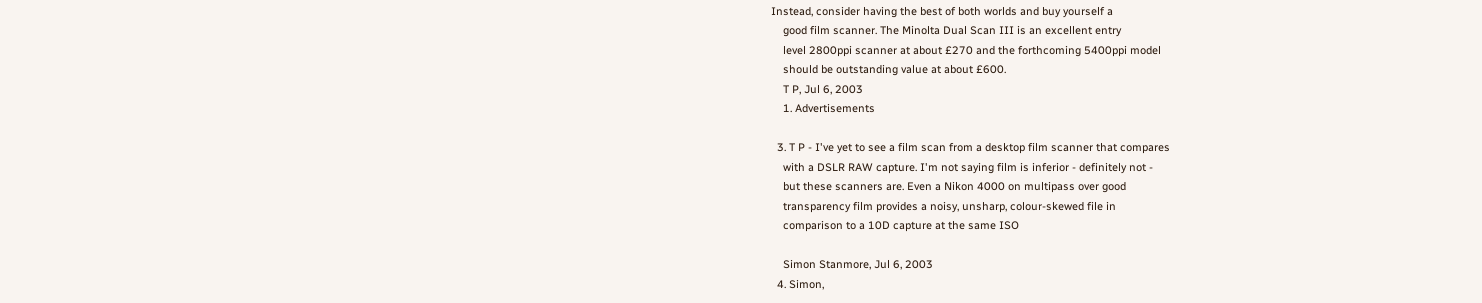Instead, consider having the best of both worlds and buy yourself a
    good film scanner. The Minolta Dual Scan III is an excellent entry
    level 2800ppi scanner at about £270 and the forthcoming 5400ppi model
    should be outstanding value at about £600.
    T P, Jul 6, 2003
    1. Advertisements

  3. T P - I've yet to see a film scan from a desktop film scanner that compares
    with a DSLR RAW capture. I'm not saying film is inferior - definitely not -
    but these scanners are. Even a Nikon 4000 on multipass over good
    transparency film provides a noisy, unsharp, colour-skewed file in
    comparison to a 10D capture at the same ISO

    Simon Stanmore, Jul 6, 2003
  4. Simon,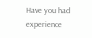Have you had experience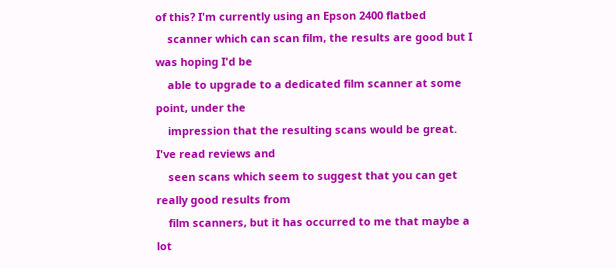of this? I'm currently using an Epson 2400 flatbed
    scanner which can scan film, the results are good but I was hoping I'd be
    able to upgrade to a dedicated film scanner at some point, under the
    impression that the resulting scans would be great. I've read reviews and
    seen scans which seem to suggest that you can get really good results from
    film scanners, but it has occurred to me that maybe a lot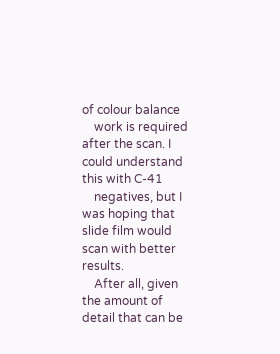of colour balance
    work is required after the scan. I could understand this with C-41
    negatives, but I was hoping that slide film would scan with better results.
    After all, given the amount of detail that can be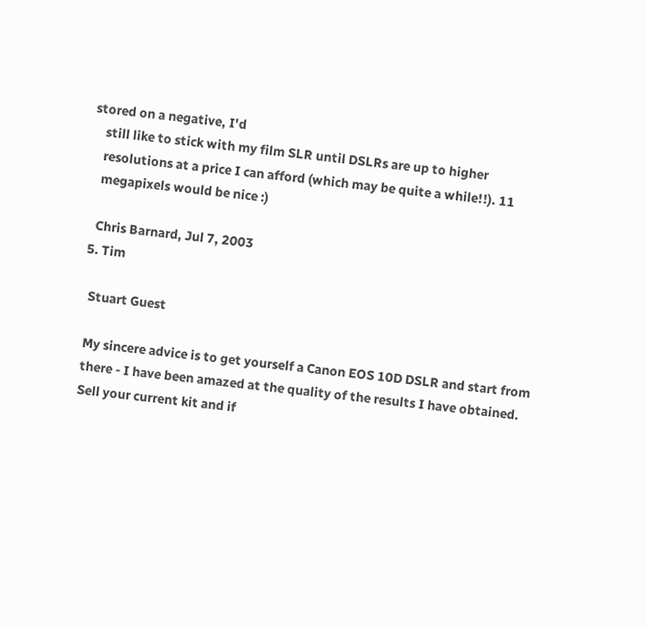stored on a negative, I'd
    still like to stick with my film SLR until DSLRs are up to higher
    resolutions at a price I can afford (which may be quite a while!!). 11
    megapixels would be nice :)

    Chris Barnard, Jul 7, 2003
  5. Tim

    Stuart Guest

    My sincere advice is to get yourself a Canon EOS 10D DSLR and start from
    there - I have been amazed at the quality of the results I have obtained.
    Sell your current kit and if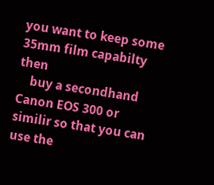you want to keep some 35mm film capabilty then
    buy a secondhand Canon EOS 300 or similir so that you can use the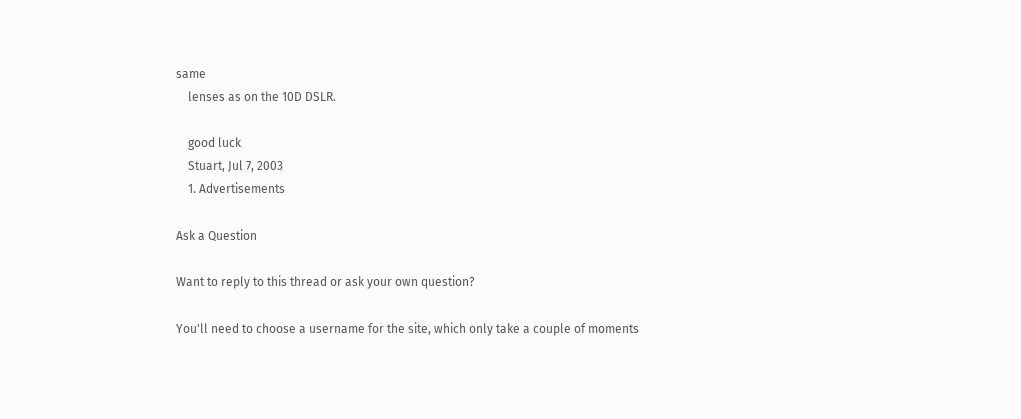same
    lenses as on the 10D DSLR.

    good luck
    Stuart, Jul 7, 2003
    1. Advertisements

Ask a Question

Want to reply to this thread or ask your own question?

You'll need to choose a username for the site, which only take a couple of moments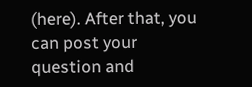(here). After that, you can post your question and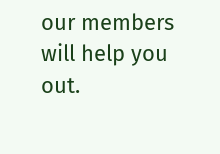our members will help you out.